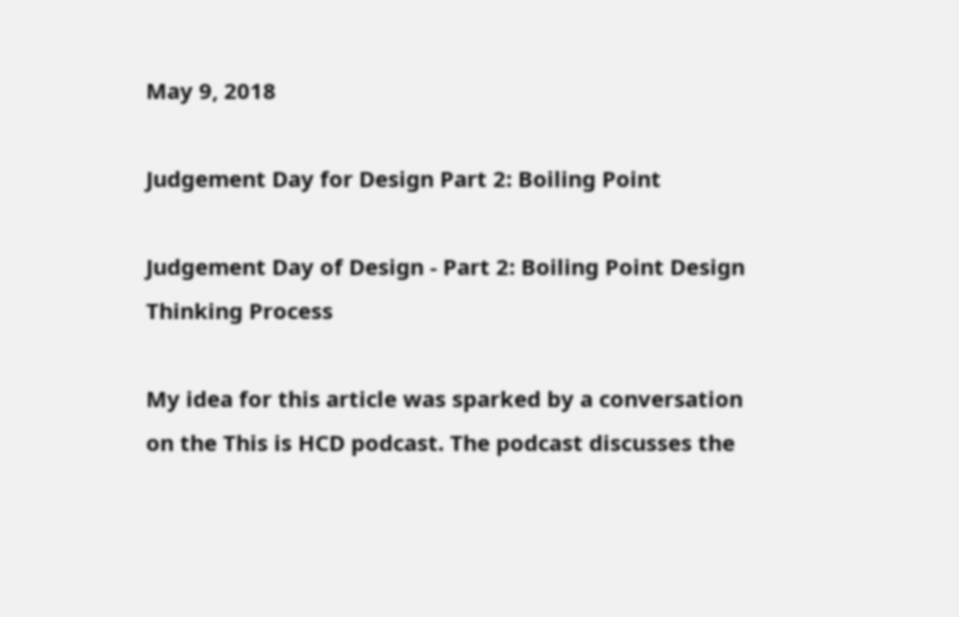May 9, 2018

Judgement Day for Design Part 2: Boiling Point

Judgement Day of Design - Part 2: Boiling Point Design Thinking Process

My idea for this article was sparked by a conversation on the This is HCD podcast. The podcast discusses the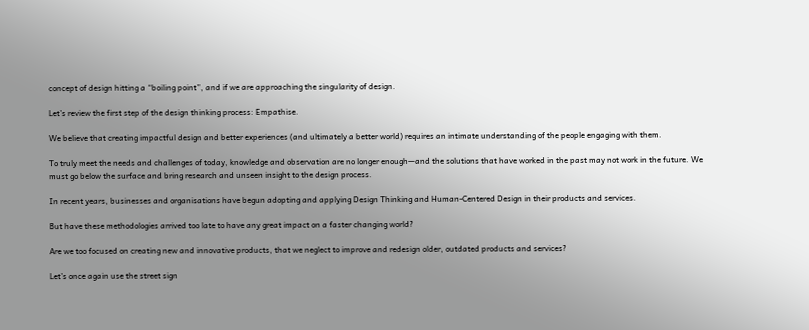concept of design hitting a “boiling point”, and if we are approaching the singularity of design.

Let’s review the first step of the design thinking process: Empathise.

We believe that creating impactful design and better experiences (and ultimately a better world) requires an intimate understanding of the people engaging with them.

To truly meet the needs and challenges of today, knowledge and observation are no longer enough—and the solutions that have worked in the past may not work in the future. We must go below the surface and bring research and unseen insight to the design process.

In recent years, businesses and organisations have begun adopting and applying Design Thinking and Human-Centered Design in their products and services.

But have these methodologies arrived too late to have any great impact on a faster changing world?

Are we too focused on creating new and innovative products, that we neglect to improve and redesign older, outdated products and services?

Let’s once again use the street sign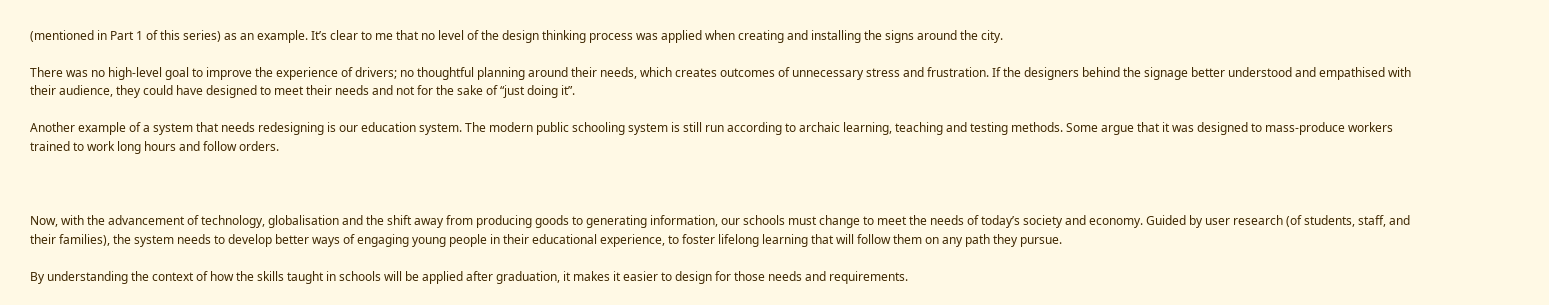(mentioned in Part 1 of this series) as an example. It’s clear to me that no level of the design thinking process was applied when creating and installing the signs around the city.

There was no high-level goal to improve the experience of drivers; no thoughtful planning around their needs, which creates outcomes of unnecessary stress and frustration. If the designers behind the signage better understood and empathised with their audience, they could have designed to meet their needs and not for the sake of “just doing it”.

Another example of a system that needs redesigning is our education system. The modern public schooling system is still run according to archaic learning, teaching and testing methods. Some argue that it was designed to mass-produce workers trained to work long hours and follow orders.



Now, with the advancement of technology, globalisation and the shift away from producing goods to generating information, our schools must change to meet the needs of today’s society and economy. Guided by user research (of students, staff, and their families), the system needs to develop better ways of engaging young people in their educational experience, to foster lifelong learning that will follow them on any path they pursue.

By understanding the context of how the skills taught in schools will be applied after graduation, it makes it easier to design for those needs and requirements.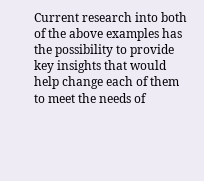Current research into both of the above examples has the possibility to provide key insights that would help change each of them to meet the needs of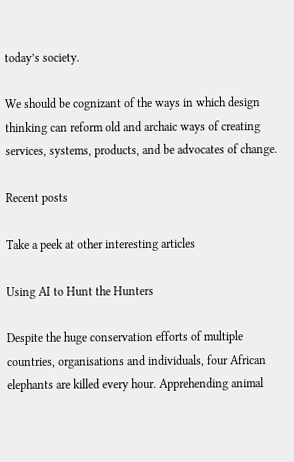today’s society.

We should be cognizant of the ways in which design thinking can reform old and archaic ways of creating services, systems, products, and be advocates of change.

Recent posts

Take a peek at other interesting articles

Using AI to Hunt the Hunters

Despite the huge conservation efforts of multiple countries, organisations and individuals, four African elephants are killed every hour. Apprehending animal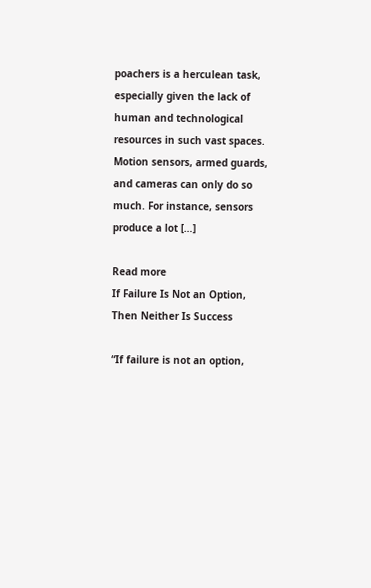poachers is a herculean task, especially given the lack of human and technological resources in such vast spaces. Motion sensors, armed guards, and cameras can only do so much. For instance, sensors produce a lot […]

Read more
If Failure Is Not an Option, Then Neither Is Success

“If failure is not an option,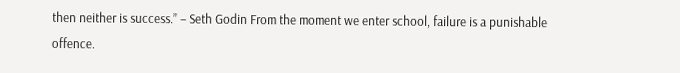then neither is success.” – Seth Godin From the moment we enter school, failure is a punishable offence.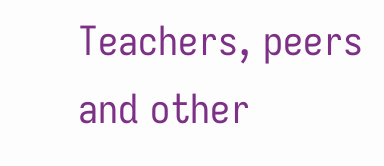Teachers, peers and other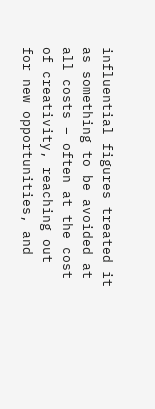influential figures treated it as something to be avoided at all costs – often at the cost of creativity, reaching out for new opportunities, and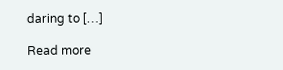daring to […]

Read more